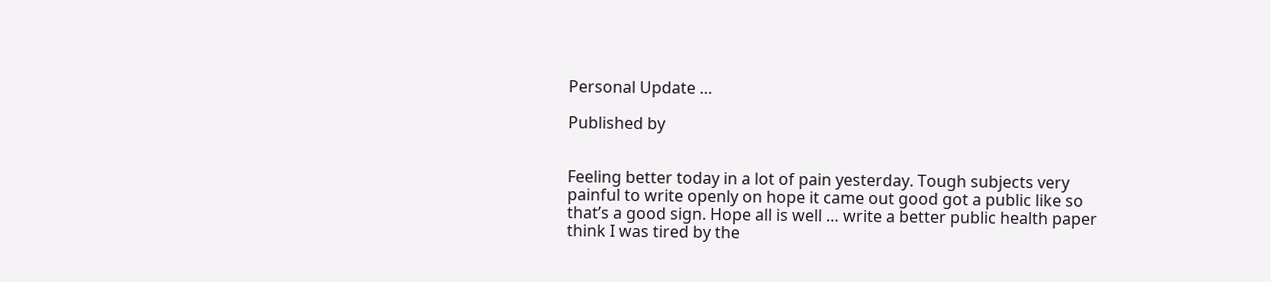Personal Update …

Published by


Feeling better today in a lot of pain yesterday. Tough subjects very painful to write openly on hope it came out good got a public like so that’s a good sign. Hope all is well … write a better public health paper think I was tired by the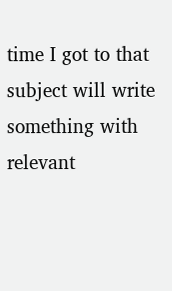time I got to that subject will write something with relevant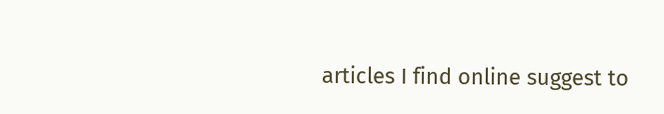articles I find online suggest to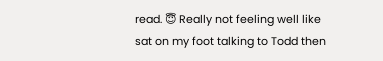read. 😇 Really not feeling well like sat on my foot talking to Todd then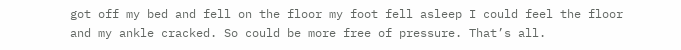got off my bed and fell on the floor my foot fell asleep I could feel the floor and my ankle cracked. So could be more free of pressure. That’s all.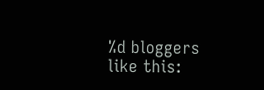%d bloggers like this: